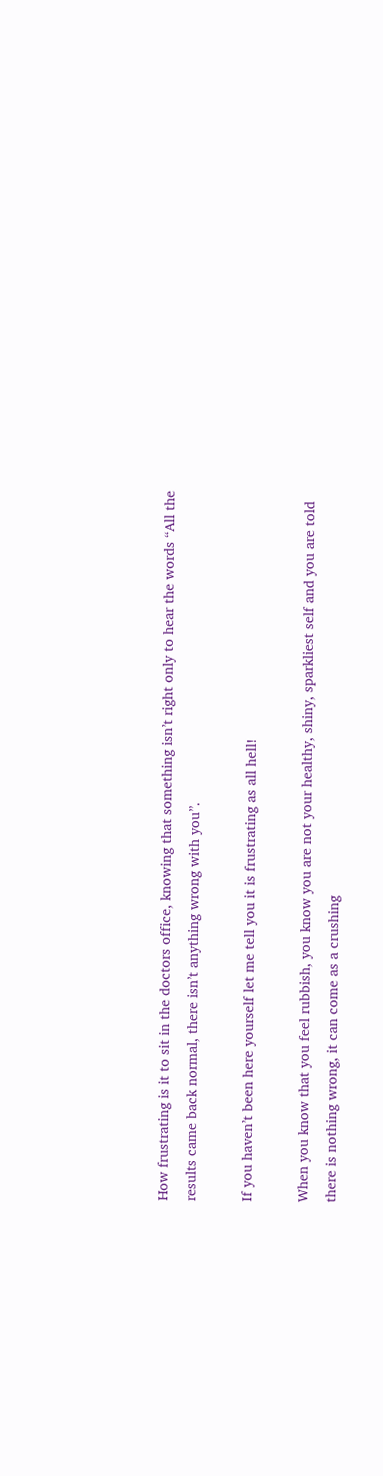How frustrating is it to sit in the doctors office, knowing that something isn’t right only to hear the words “All the results came back normal, there isn’t anything wrong with you”.

If you haven’t been here yourself let me tell you it is frustrating as all hell!

When you know that you feel rubbish, you know you are not your healthy, shiny, sparkliest self and you are told there is nothing wrong, it can come as a crushing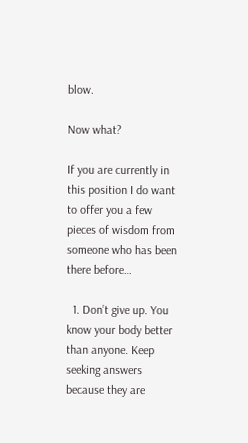blow.

Now what?

If you are currently in this position I do want to offer you a few pieces of wisdom from someone who has been there before…

  1. Don’t give up. You know your body better than anyone. Keep seeking answers because they are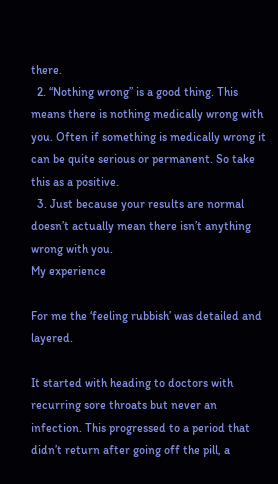there.
  2. “Nothing wrong” is a good thing. This means there is nothing medically wrong with you. Often if something is medically wrong it can be quite serious or permanent. So take this as a positive.
  3. Just because your results are normal doesn’t actually mean there isn’t anything wrong with you.
My experience

For me the ‘feeling rubbish’ was detailed and layered.

It started with heading to doctors with recurring sore throats but never an infection. This progressed to a period that didn’t return after going off the pill, a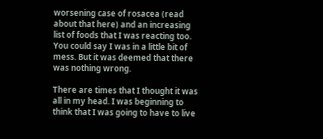worsening case of rosacea (read about that here) and an increasing list of foods that I was reacting too. You could say I was in a little bit of mess. But it was deemed that there was nothing wrong.

There are times that I thought it was all in my head. I was beginning to think that I was going to have to live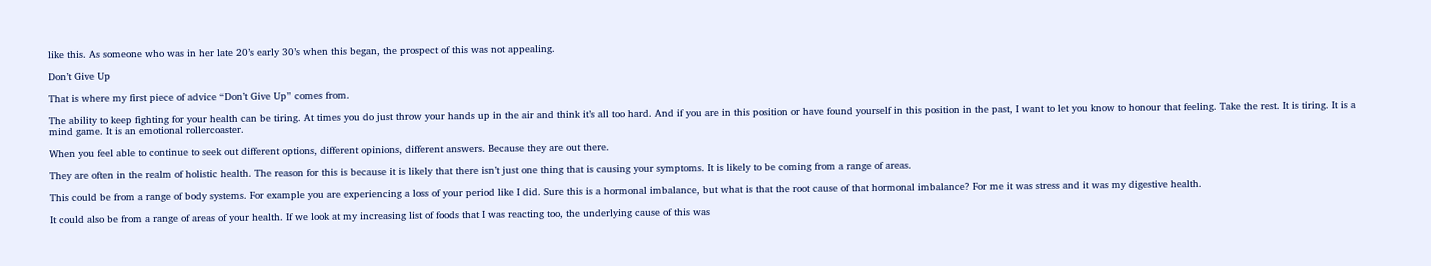like this. As someone who was in her late 20’s early 30’s when this began, the prospect of this was not appealing.

Don’t Give Up

That is where my first piece of advice “Don’t Give Up” comes from.

The ability to keep fighting for your health can be tiring. At times you do just throw your hands up in the air and think it’s all too hard. And if you are in this position or have found yourself in this position in the past, I want to let you know to honour that feeling. Take the rest. It is tiring. It is a mind game. It is an emotional rollercoaster.

When you feel able to continue to seek out different options, different opinions, different answers. Because they are out there.

They are often in the realm of holistic health. The reason for this is because it is likely that there isn’t just one thing that is causing your symptoms. It is likely to be coming from a range of areas.

This could be from a range of body systems. For example you are experiencing a loss of your period like I did. Sure this is a hormonal imbalance, but what is that the root cause of that hormonal imbalance? For me it was stress and it was my digestive health.

It could also be from a range of areas of your health. If we look at my increasing list of foods that I was reacting too, the underlying cause of this was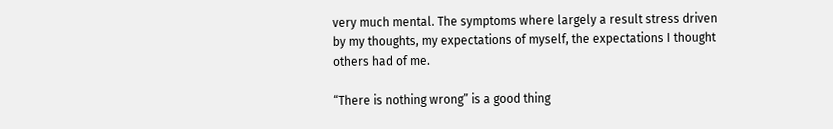very much mental. The symptoms where largely a result stress driven by my thoughts, my expectations of myself, the expectations I thought others had of me.

“There is nothing wrong” is a good thing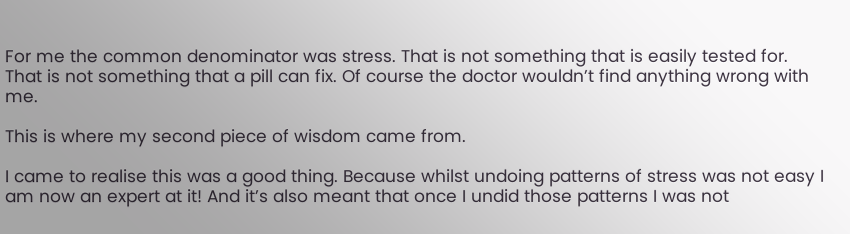For me the common denominator was stress. That is not something that is easily tested for. That is not something that a pill can fix. Of course the doctor wouldn’t find anything wrong with me.

This is where my second piece of wisdom came from.

I came to realise this was a good thing. Because whilst undoing patterns of stress was not easy I am now an expert at it! And it’s also meant that once I undid those patterns I was not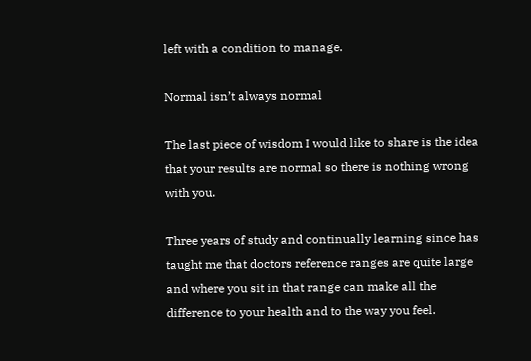left with a condition to manage.

Normal isn’t always normal

The last piece of wisdom I would like to share is the idea that your results are normal so there is nothing wrong with you.

Three years of study and continually learning since has taught me that doctors reference ranges are quite large and where you sit in that range can make all the difference to your health and to the way you feel.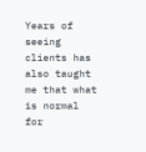Years of seeing clients has also taught me that what is normal for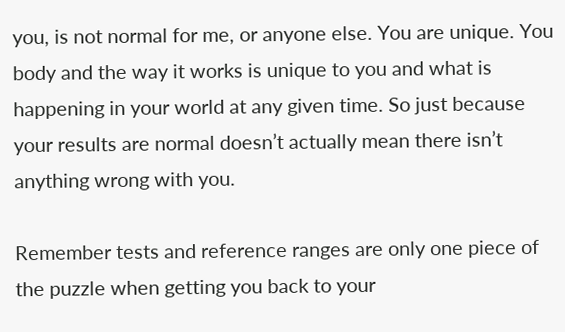you, is not normal for me, or anyone else. You are unique. You body and the way it works is unique to you and what is happening in your world at any given time. So just because your results are normal doesn’t actually mean there isn’t anything wrong with you.

Remember tests and reference ranges are only one piece of the puzzle when getting you back to your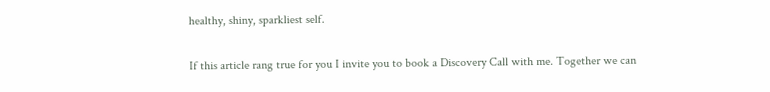healthy, shiny, sparkliest self.


If this article rang true for you I invite you to book a Discovery Call with me. Together we can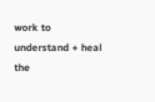work to understand + heal the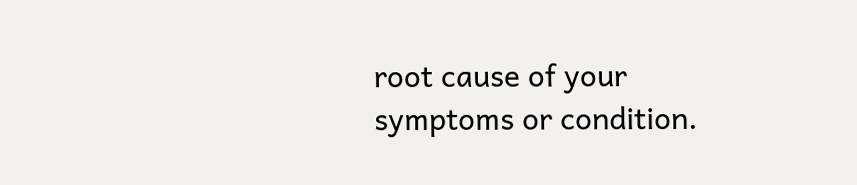root cause of your symptoms or condition.